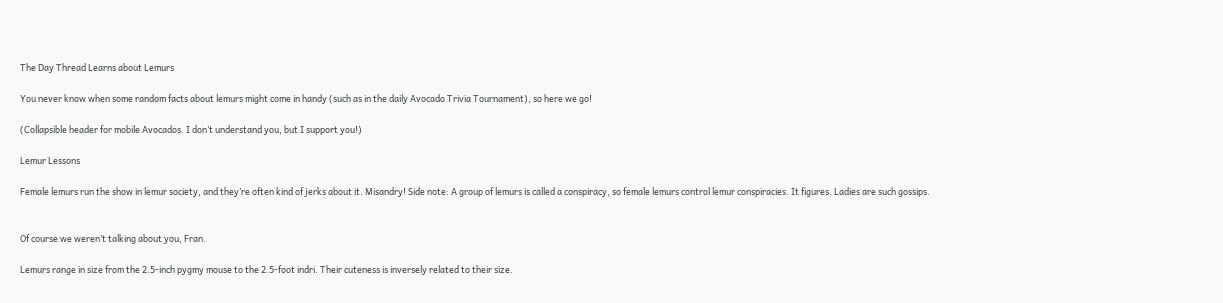The Day Thread Learns about Lemurs

You never know when some random facts about lemurs might come in handy (such as in the daily Avocado Trivia Tournament), so here we go!

(Collapsible header for mobile Avocados. I don’t understand you, but I support you!)

Lemur Lessons

Female lemurs run the show in lemur society, and they’re often kind of jerks about it. Misandry! Side note: A group of lemurs is called a conspiracy, so female lemurs control lemur conspiracies. It figures. Ladies are such gossips.


Of course we weren’t talking about you, Fran.

Lemurs range in size from the 2.5-inch pygmy mouse to the 2.5-foot indri. Their cuteness is inversely related to their size.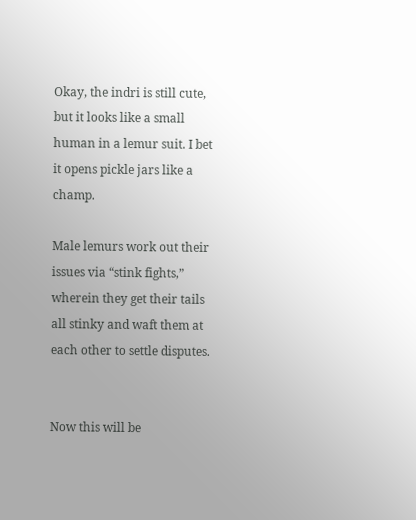Okay, the indri is still cute, but it looks like a small human in a lemur suit. I bet it opens pickle jars like a champ.

Male lemurs work out their issues via “stink fights,” wherein they get their tails all stinky and waft them at each other to settle disputes.


Now this will be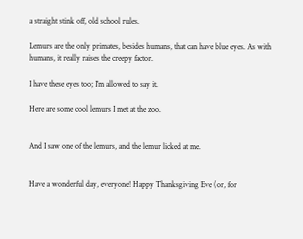a straight stink off, old school rules.

Lemurs are the only primates, besides humans, that can have blue eyes. As with humans, it really raises the creepy factor.

I have these eyes too; I’m allowed to say it.

Here are some cool lemurs I met at the zoo.


And I saw one of the lemurs, and the lemur licked at me.


Have a wonderful day, everyone! Happy Thanksgiving Eve (or, for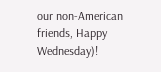our non-American friends, Happy Wednesday)!